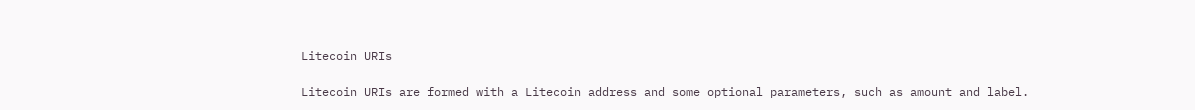Litecoin URIs

Litecoin URIs are formed with a Litecoin address and some optional parameters, such as amount and label.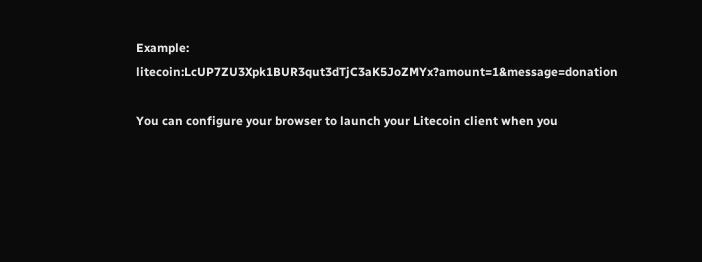Example: litecoin:LcUP7ZU3Xpk1BUR3qut3dTjC3aK5JoZMYx?amount=1&message=donation

You can configure your browser to launch your Litecoin client when you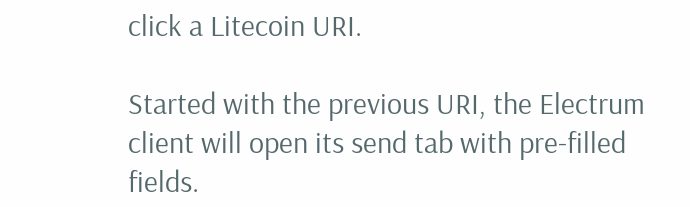click a Litecoin URI.

Started with the previous URI, the Electrum client will open its send tab with pre-filled fields.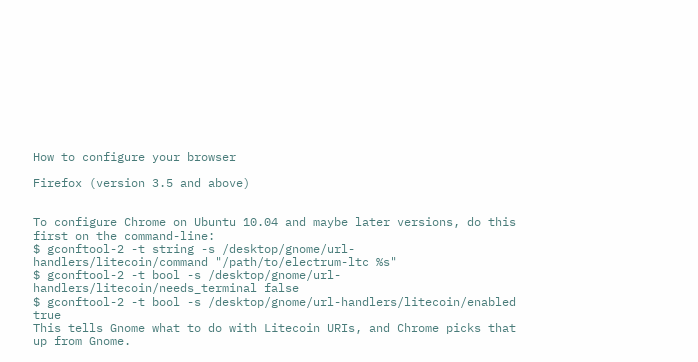How to configure your browser

Firefox (version 3.5 and above)


To configure Chrome on Ubuntu 10.04 and maybe later versions, do this first on the command-line:
$ gconftool-2 -t string -s /desktop/gnome/url-handlers/litecoin/command "/path/to/electrum-ltc %s"
$ gconftool-2 -t bool -s /desktop/gnome/url-handlers/litecoin/needs_terminal false
$ gconftool-2 -t bool -s /desktop/gnome/url-handlers/litecoin/enabled true
This tells Gnome what to do with Litecoin URIs, and Chrome picks that up from Gnome.